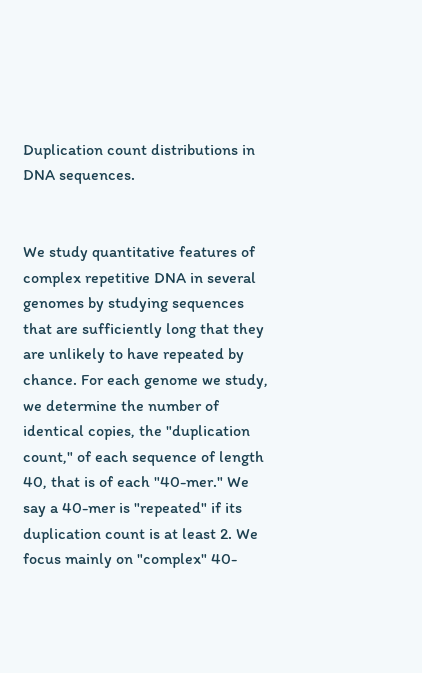Duplication count distributions in DNA sequences.


We study quantitative features of complex repetitive DNA in several genomes by studying sequences that are sufficiently long that they are unlikely to have repeated by chance. For each genome we study, we determine the number of identical copies, the "duplication count," of each sequence of length 40, that is of each "40-mer." We say a 40-mer is "repeated" if its duplication count is at least 2. We focus mainly on "complex" 40-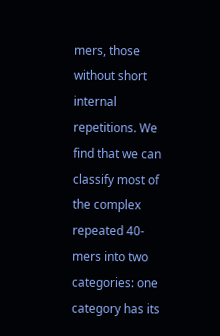mers, those without short internal repetitions. We find that we can classify most of the complex repeated 40-mers into two categories: one category has its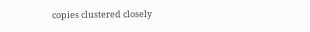copies clustered closely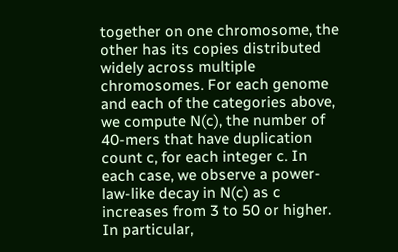together on one chromosome, the other has its copies distributed widely across multiple chromosomes. For each genome and each of the categories above, we compute N(c), the number of 40-mers that have duplication count c, for each integer c. In each case, we observe a power-law-like decay in N(c) as c increases from 3 to 50 or higher. In particular,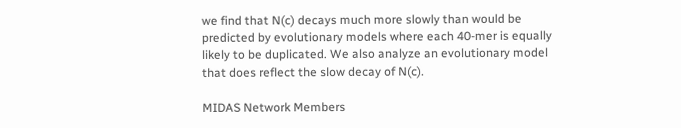we find that N(c) decays much more slowly than would be predicted by evolutionary models where each 40-mer is equally likely to be duplicated. We also analyze an evolutionary model that does reflect the slow decay of N(c).

MIDAS Network Members